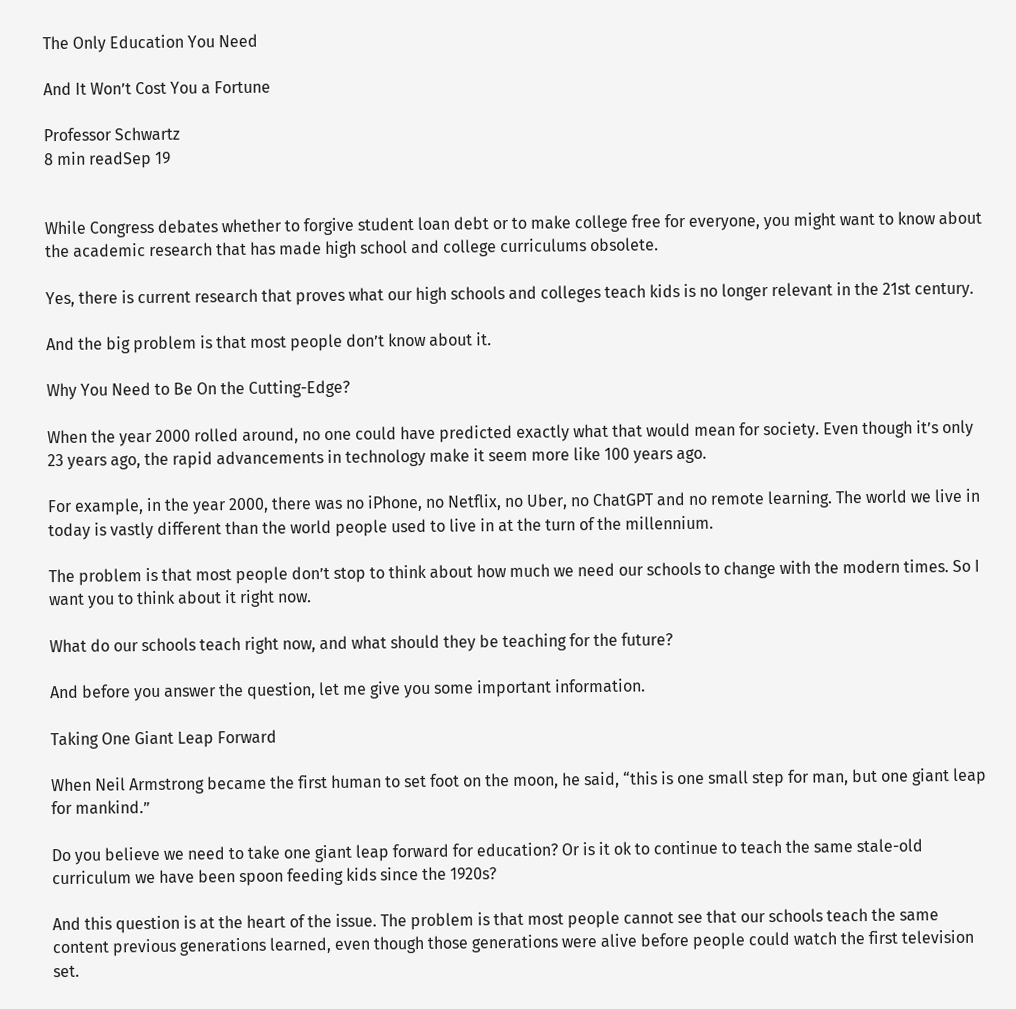The Only Education You Need

And It Won’t Cost You a Fortune

Professor Schwartz
8 min readSep 19


While Congress debates whether to forgive student loan debt or to make college free for everyone, you might want to know about the academic research that has made high school and college curriculums obsolete.

Yes, there is current research that proves what our high schools and colleges teach kids is no longer relevant in the 21st century.

And the big problem is that most people don’t know about it.

Why You Need to Be On the Cutting-Edge?

When the year 2000 rolled around, no one could have predicted exactly what that would mean for society. Even though it’s only 23 years ago, the rapid advancements in technology make it seem more like 100 years ago.

For example, in the year 2000, there was no iPhone, no Netflix, no Uber, no ChatGPT and no remote learning. The world we live in today is vastly different than the world people used to live in at the turn of the millennium.

The problem is that most people don’t stop to think about how much we need our schools to change with the modern times. So I want you to think about it right now.

What do our schools teach right now, and what should they be teaching for the future?

And before you answer the question, let me give you some important information.

Taking One Giant Leap Forward

When Neil Armstrong became the first human to set foot on the moon, he said, “this is one small step for man, but one giant leap for mankind.”

Do you believe we need to take one giant leap forward for education? Or is it ok to continue to teach the same stale-old curriculum we have been spoon feeding kids since the 1920s?

And this question is at the heart of the issue. The problem is that most people cannot see that our schools teach the same content previous generations learned, even though those generations were alive before people could watch the first television set.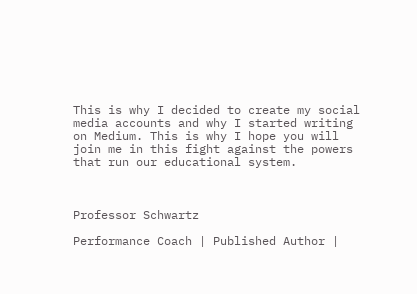This is why I decided to create my social media accounts and why I started writing on Medium. This is why I hope you will join me in this fight against the powers that run our educational system.



Professor Schwartz

Performance Coach | Published Author |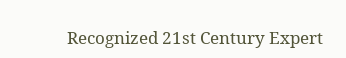Recognized 21st Century Expert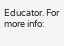Educator. For more info: